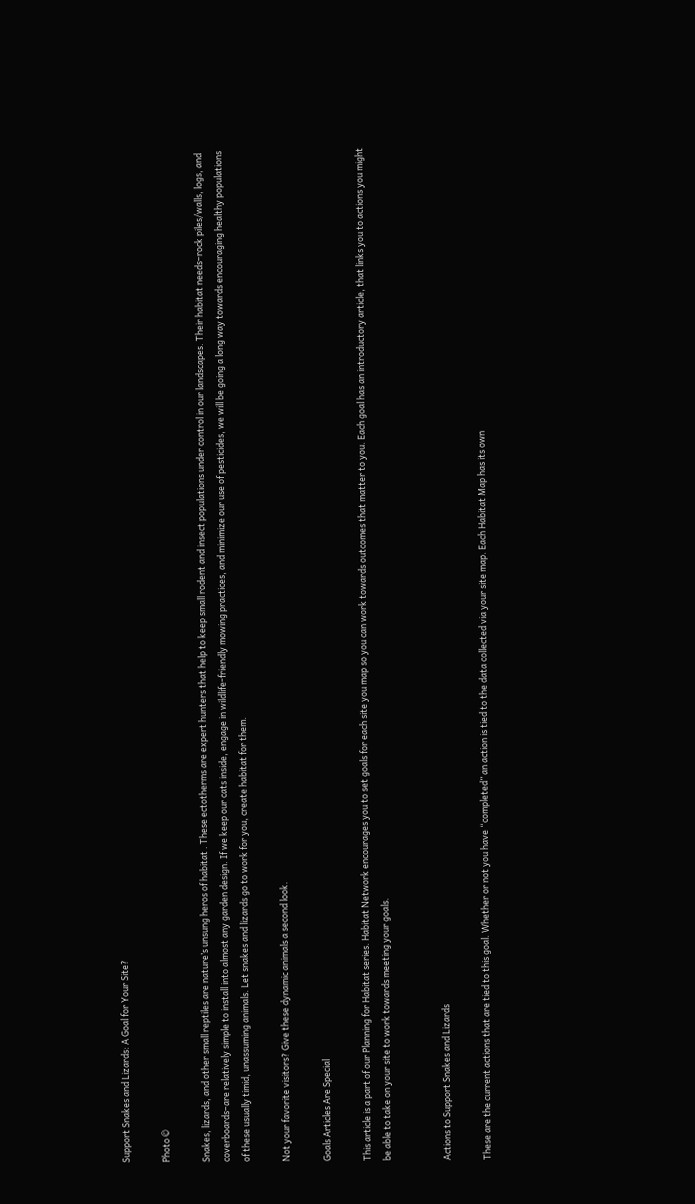Support Snakes and Lizards: A Goal for Your Site?

Photo ©

Snakes, lizards, and other small reptiles are nature’s unsung heros of habitat . These ectotherms are expert hunters that help to keep small rodent and insect populations under control in our landscapes. Their habitat needs–rock piles/walls, logs, and coverboards–are relatively simple to install into almost any garden design. If we keep our cats inside, engage in wildlife-friendly mowing practices, and minimize our use of pesticides, we will be going a long way towards encouraging healthy populations of these usually timid, unassuming animals. Let snakes and lizards go to work for you, create habitat for them.

Not your favorite visitors? Give these dynamic animals a second look.

Goals Articles Are Special

This article is a part of our Planning for Habitat series. Habitat Network encourages you to set goals for each site you map so you can work towards outcomes that matter to you. Each goal has an introductory article, that links you to actions you might be able to take on your site to work towards meeting your goals.


Actions to Support Snakes and Lizards

These are the current actions that are tied to this goal. Whether or not you have “completed” an action is tied to the data collected via your site map. Each Habitat Map has its own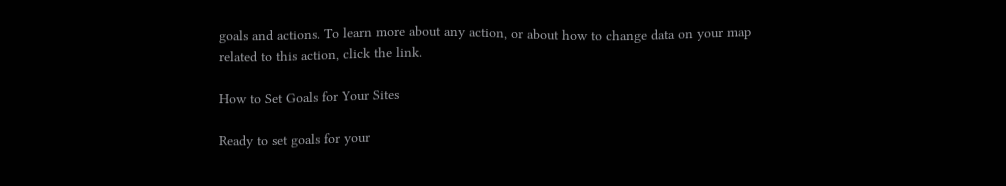goals and actions. To learn more about any action, or about how to change data on your map related to this action, click the link.

How to Set Goals for Your Sites

Ready to set goals for your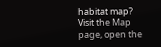habitat map? Visit the Map page, open the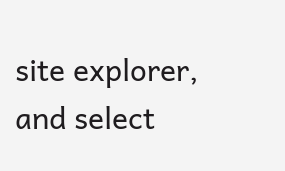site explorer, and select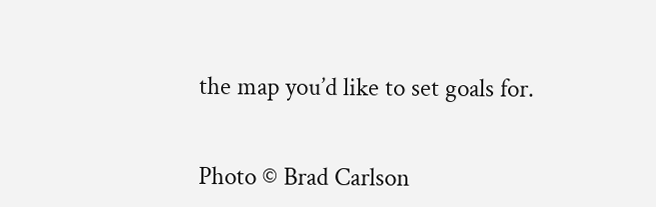the map you’d like to set goals for.


Photo © Brad Carlson